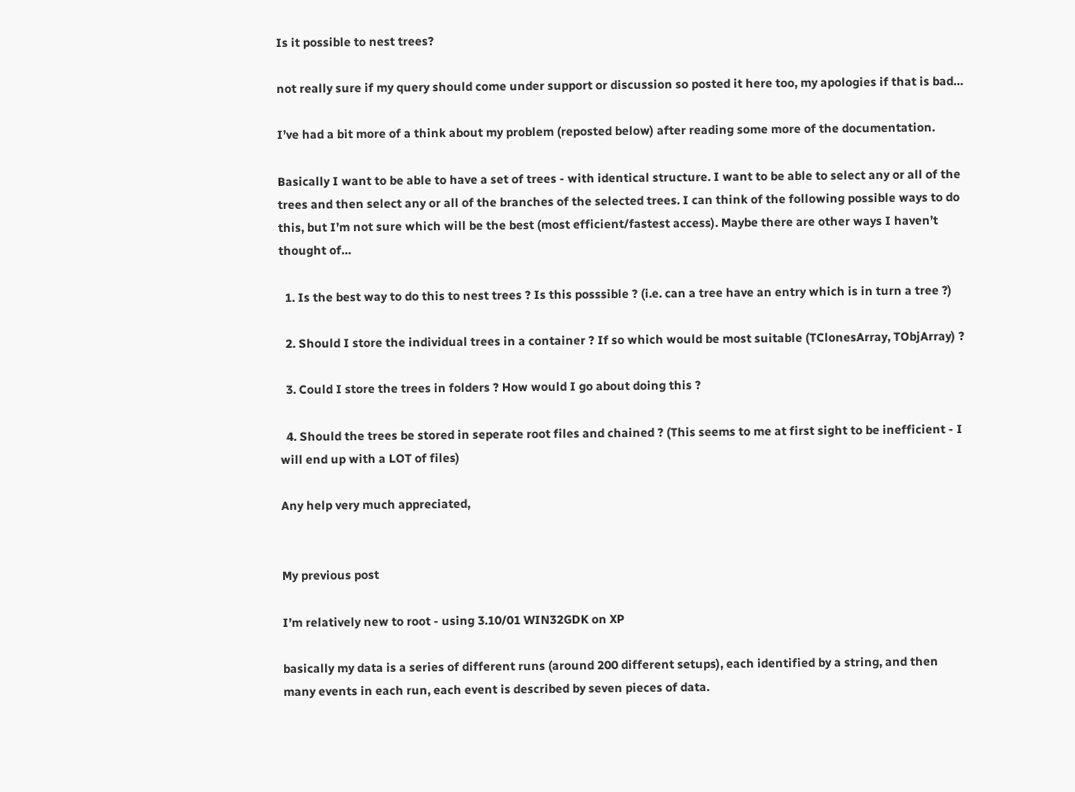Is it possible to nest trees?

not really sure if my query should come under support or discussion so posted it here too, my apologies if that is bad…

I’ve had a bit more of a think about my problem (reposted below) after reading some more of the documentation.

Basically I want to be able to have a set of trees - with identical structure. I want to be able to select any or all of the trees and then select any or all of the branches of the selected trees. I can think of the following possible ways to do this, but I’m not sure which will be the best (most efficient/fastest access). Maybe there are other ways I haven’t thought of…

  1. Is the best way to do this to nest trees ? Is this posssible ? (i.e. can a tree have an entry which is in turn a tree ?)

  2. Should I store the individual trees in a container ? If so which would be most suitable (TClonesArray, TObjArray) ?

  3. Could I store the trees in folders ? How would I go about doing this ?

  4. Should the trees be stored in seperate root files and chained ? (This seems to me at first sight to be inefficient - I will end up with a LOT of files)

Any help very much appreciated,


My previous post

I’m relatively new to root - using 3.10/01 WIN32GDK on XP

basically my data is a series of different runs (around 200 different setups), each identified by a string, and then many events in each run, each event is described by seven pieces of data.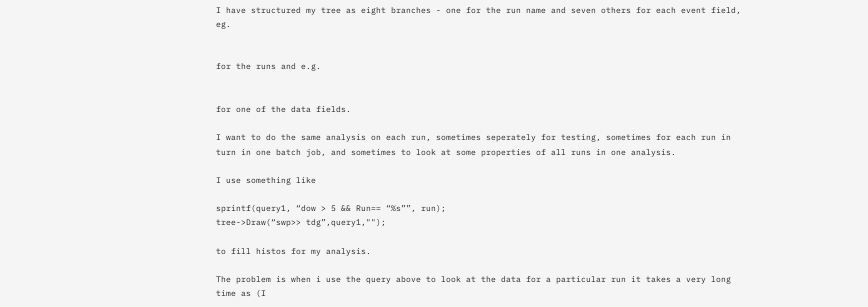I have structured my tree as eight branches - one for the run name and seven others for each event field, eg.


for the runs and e.g.


for one of the data fields.

I want to do the same analysis on each run, sometimes seperately for testing, sometimes for each run in turn in one batch job, and sometimes to look at some properties of all runs in one analysis.

I use something like

sprintf(query1, “dow > 5 && Run== “%s””, run);
tree->Draw(“swp>> tdg”,query1,"");

to fill histos for my analysis.

The problem is when i use the query above to look at the data for a particular run it takes a very long time as (I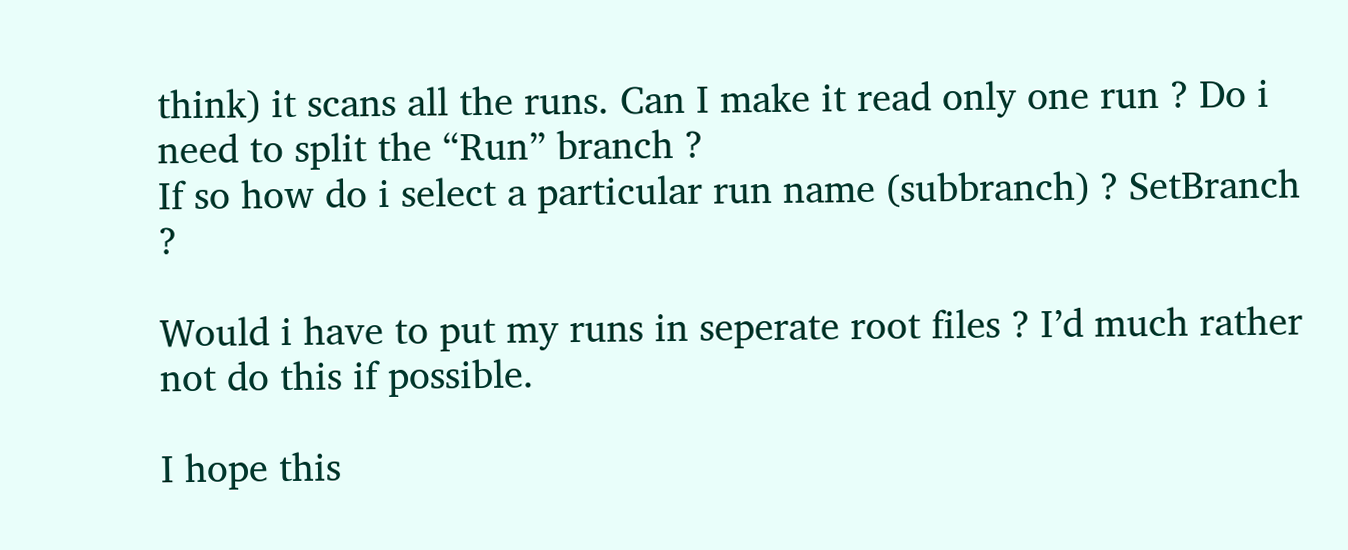think) it scans all the runs. Can I make it read only one run ? Do i need to split the “Run” branch ?
If so how do i select a particular run name (subbranch) ? SetBranch ?

Would i have to put my runs in seperate root files ? I’d much rather not do this if possible.

I hope this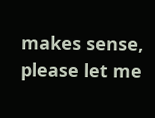makes sense, please let me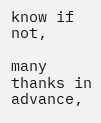know if not,

many thanks in advance,